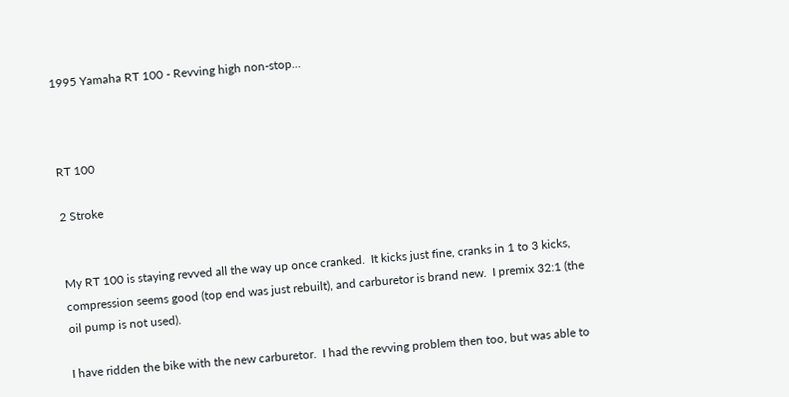1995 Yamaha RT 100 - Revving high non-stop...



RT 100

2 Stroke


My RT 100 is staying revved all the way up once cranked.  It kicks just fine, cranks in 1 to 3 kicks, compression seems good (top end was just rebuilt), and carburetor is brand new.  I premix 32:1 (the oil pump is not used).

I have ridden the bike with the new carburetor.  I had the revving problem then too, but was able to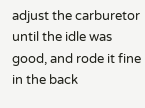adjust the carburetor until the idle was good, and rode it fine in the back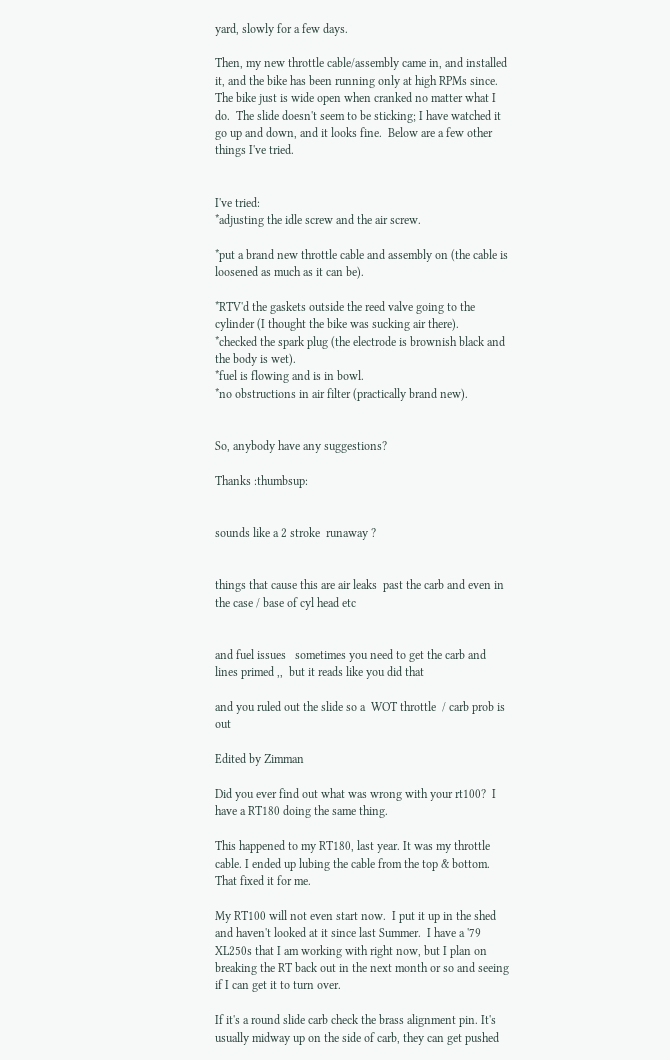yard, slowly for a few days.

Then, my new throttle cable/assembly came in, and installed it, and the bike has been running only at high RPMs since.  The bike just is wide open when cranked no matter what I do.  The slide doesn't seem to be sticking; I have watched it go up and down, and it looks fine.  Below are a few other things I've tried.


I've tried:
*adjusting the idle screw and the air screw.

*put a brand new throttle cable and assembly on (the cable is loosened as much as it can be).

*RTV'd the gaskets outside the reed valve going to the cylinder (I thought the bike was sucking air there).
*checked the spark plug (the electrode is brownish black and the body is wet).
*fuel is flowing and is in bowl.
*no obstructions in air filter (practically brand new).


So, anybody have any suggestions?

Thanks :thumbsup:


sounds like a 2 stroke  runaway ?


things that cause this are air leaks  past the carb and even in  the case / base of cyl head etc


and fuel issues   sometimes you need to get the carb and lines primed ,,  but it reads like you did that

and you ruled out the slide so a  WOT throttle  / carb prob is  out

Edited by Zimman

Did you ever find out what was wrong with your rt100?  I have a RT180 doing the same thing.

This happened to my RT180, last year. It was my throttle cable. I ended up lubing the cable from the top & bottom. That fixed it for me.

My RT100 will not even start now.  I put it up in the shed and haven't looked at it since last Summer.  I have a '79 XL250s that I am working with right now, but I plan on breaking the RT back out in the next month or so and seeing if I can get it to turn over.

If it's a round slide carb check the brass alignment pin. It's usually midway up on the side of carb, they can get pushed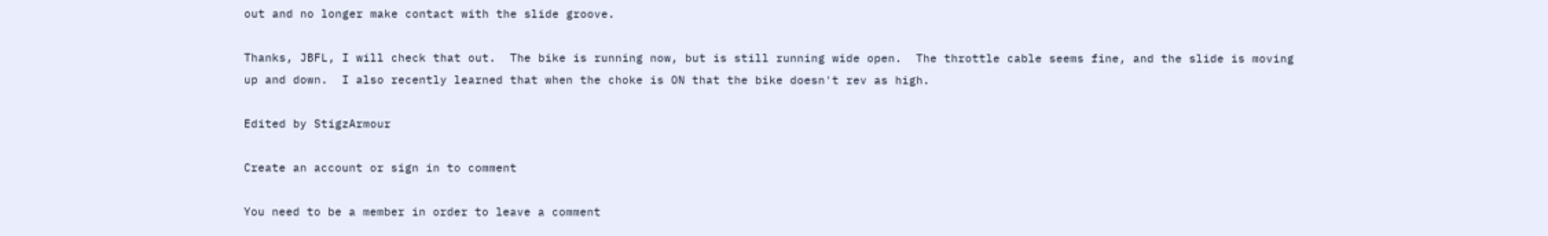out and no longer make contact with the slide groove.

Thanks, JBFL, I will check that out.  The bike is running now, but is still running wide open.  The throttle cable seems fine, and the slide is moving up and down.  I also recently learned that when the choke is ON that the bike doesn't rev as high.

Edited by StigzArmour

Create an account or sign in to comment

You need to be a member in order to leave a comment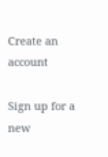Create an account

Sign up for a new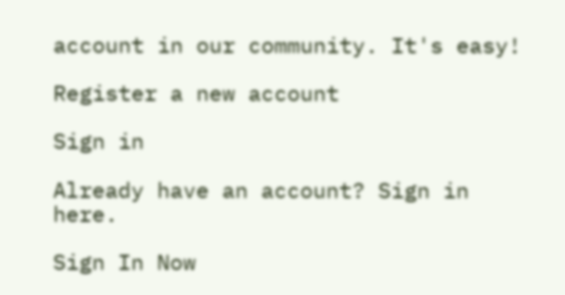account in our community. It's easy!

Register a new account

Sign in

Already have an account? Sign in here.

Sign In Now